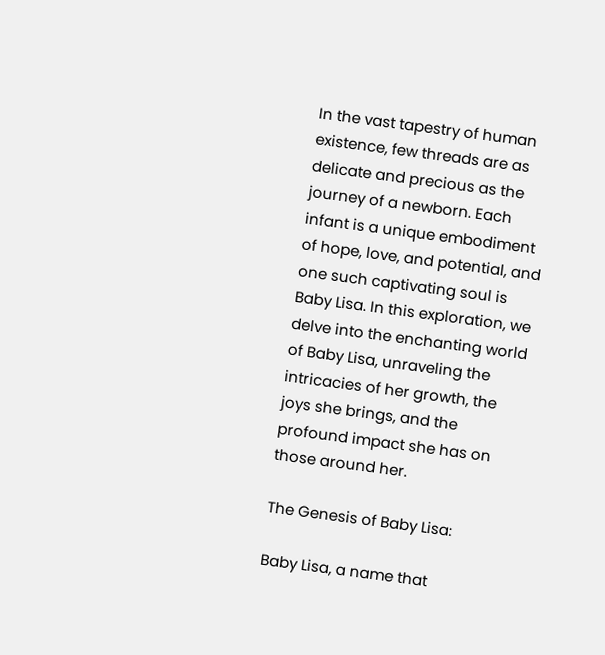In the vast tapestry of human existence, few threads are as delicate and precious as the journey of a newborn. Each infant is a unique embodiment of hope, love, and potential, and one such captivating soul is Baby Lisa. In this exploration, we delve into the enchanting world of Baby Lisa, unraveling the intricacies of her growth, the joys she brings, and the profound impact she has on those around her.

The Genesis of Baby Lisa:

Baby Lisa, a name that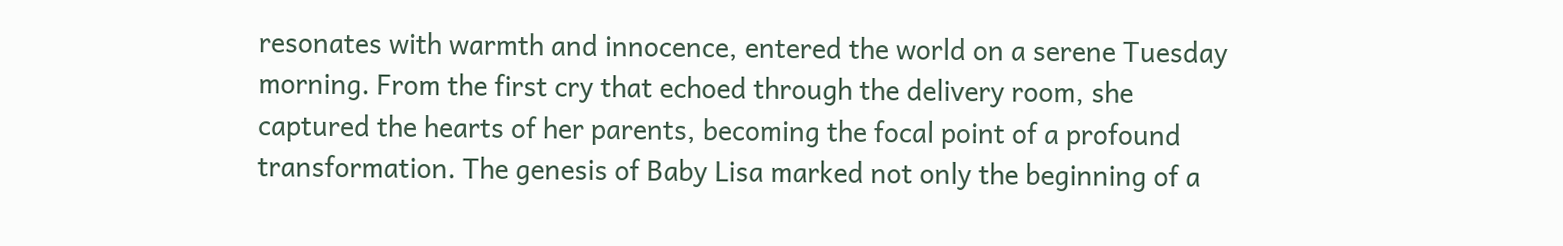resonates with warmth and innocence, entered the world on a serene Tuesday morning. From the first cry that echoed through the delivery room, she captured the hearts of her parents, becoming the focal point of a profound transformation. The genesis of Baby Lisa marked not only the beginning of a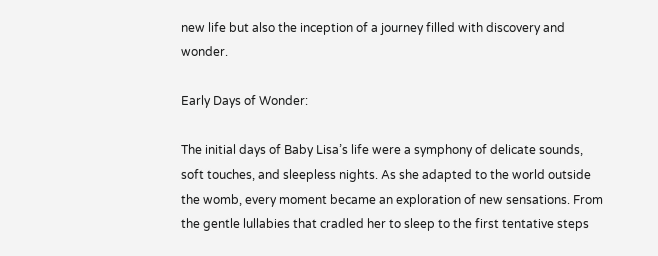new life but also the inception of a journey filled with discovery and wonder.

Early Days of Wonder:

The initial days of Baby Lisa’s life were a symphony of delicate sounds, soft touches, and sleepless nights. As she adapted to the world outside the womb, every moment became an exploration of new sensations. From the gentle lullabies that cradled her to sleep to the first tentative steps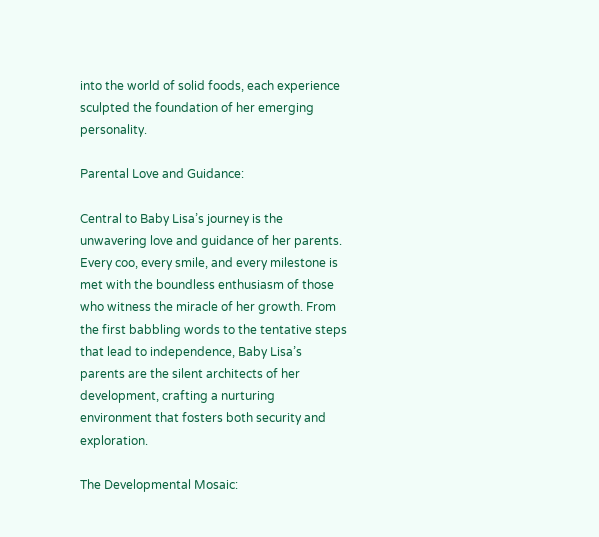into the world of solid foods, each experience sculpted the foundation of her emerging personality.

Parental Love and Guidance:

Central to Baby Lisa’s journey is the unwavering love and guidance of her parents. Every coo, every smile, and every milestone is met with the boundless enthusiasm of those who witness the miracle of her growth. From the first babbling words to the tentative steps that lead to independence, Baby Lisa’s parents are the silent architects of her development, crafting a nurturing environment that fosters both security and exploration.

The Developmental Mosaic: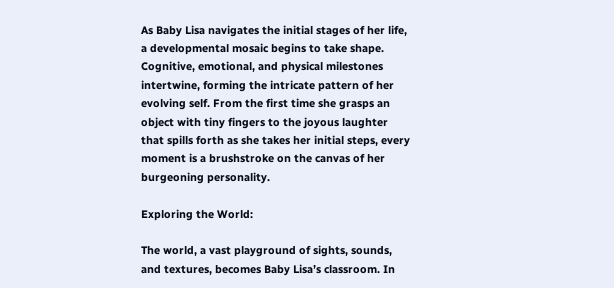As Baby Lisa navigates the initial stages of her life, a developmental mosaic begins to take shape. Cognitive, emotional, and physical milestones intertwine, forming the intricate pattern of her evolving self. From the first time she grasps an object with tiny fingers to the joyous laughter that spills forth as she takes her initial steps, every moment is a brushstroke on the canvas of her burgeoning personality.

Exploring the World:

The world, a vast playground of sights, sounds, and textures, becomes Baby Lisa’s classroom. In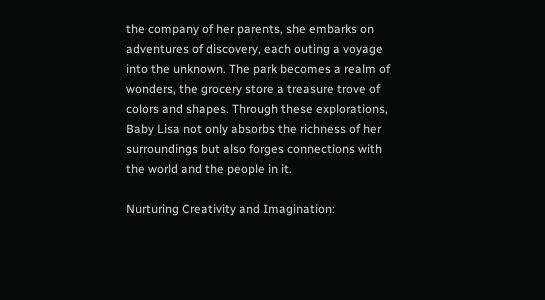the company of her parents, she embarks on adventures of discovery, each outing a voyage into the unknown. The park becomes a realm of wonders, the grocery store a treasure trove of colors and shapes. Through these explorations, Baby Lisa not only absorbs the richness of her surroundings but also forges connections with the world and the people in it.

Nurturing Creativity and Imagination: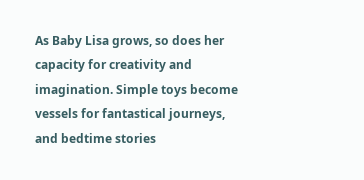As Baby Lisa grows, so does her capacity for creativity and imagination. Simple toys become vessels for fantastical journeys, and bedtime stories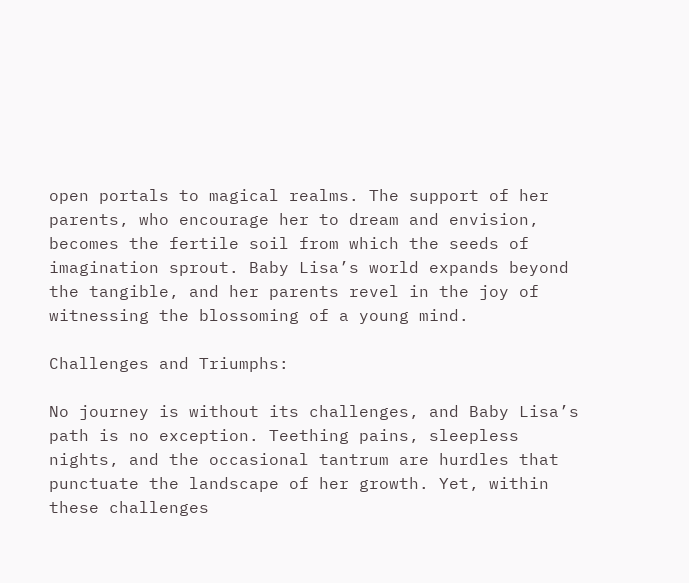open portals to magical realms. The support of her parents, who encourage her to dream and envision, becomes the fertile soil from which the seeds of imagination sprout. Baby Lisa’s world expands beyond the tangible, and her parents revel in the joy of witnessing the blossoming of a young mind.

Challenges and Triumphs:

No journey is without its challenges, and Baby Lisa’s path is no exception. Teething pains, sleepless nights, and the occasional tantrum are hurdles that punctuate the landscape of her growth. Yet, within these challenges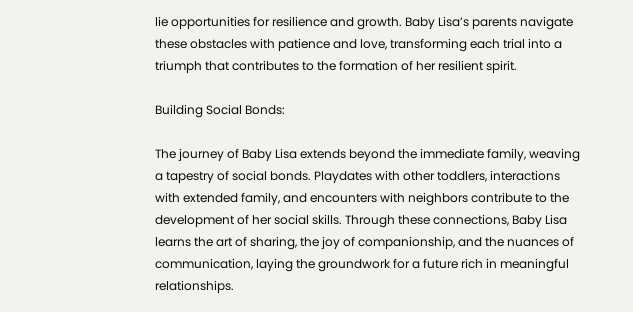lie opportunities for resilience and growth. Baby Lisa’s parents navigate these obstacles with patience and love, transforming each trial into a triumph that contributes to the formation of her resilient spirit.

Building Social Bonds:

The journey of Baby Lisa extends beyond the immediate family, weaving a tapestry of social bonds. Playdates with other toddlers, interactions with extended family, and encounters with neighbors contribute to the development of her social skills. Through these connections, Baby Lisa learns the art of sharing, the joy of companionship, and the nuances of communication, laying the groundwork for a future rich in meaningful relationships.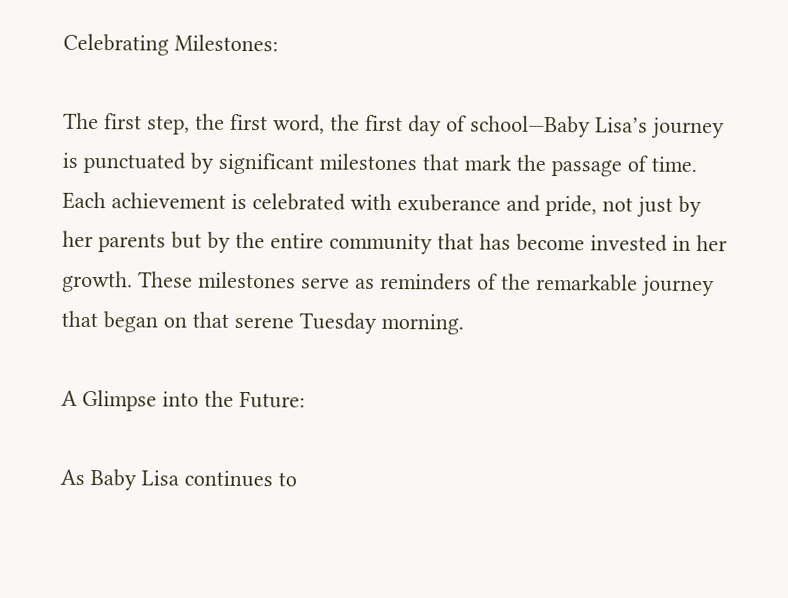Celebrating Milestones:

The first step, the first word, the first day of school—Baby Lisa’s journey is punctuated by significant milestones that mark the passage of time. Each achievement is celebrated with exuberance and pride, not just by her parents but by the entire community that has become invested in her growth. These milestones serve as reminders of the remarkable journey that began on that serene Tuesday morning.

A Glimpse into the Future:

As Baby Lisa continues to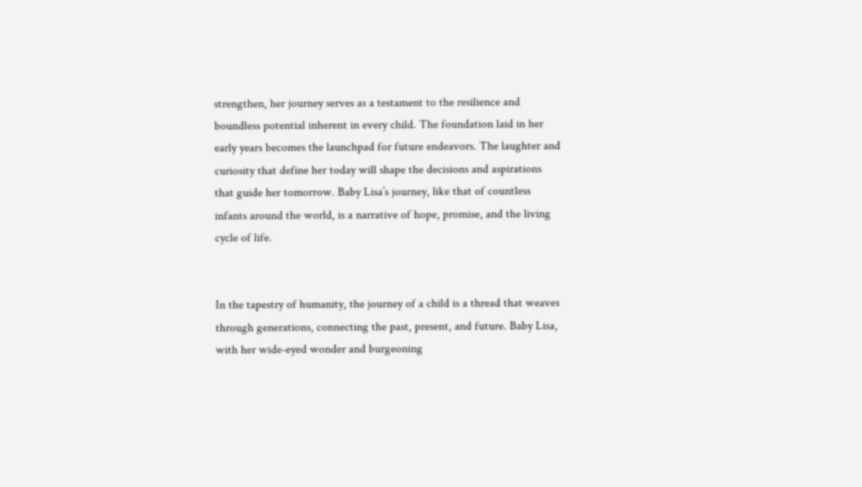strengthen, her journey serves as a testament to the resilience and boundless potential inherent in every child. The foundation laid in her early years becomes the launchpad for future endeavors. The laughter and curiosity that define her today will shape the decisions and aspirations that guide her tomorrow. Baby Lisa’s journey, like that of countless infants around the world, is a narrative of hope, promise, and the living cycle of life.


In the tapestry of humanity, the journey of a child is a thread that weaves through generations, connecting the past, present, and future. Baby Lisa, with her wide-eyed wonder and burgeoning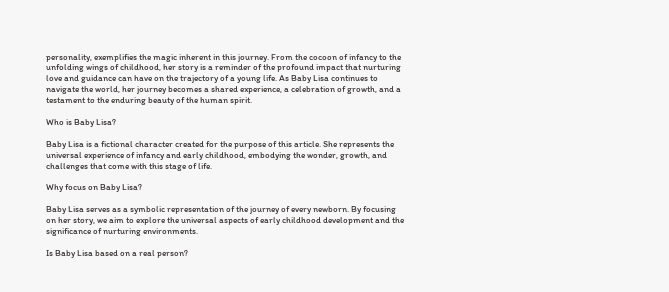personality, exemplifies the magic inherent in this journey. From the cocoon of infancy to the unfolding wings of childhood, her story is a reminder of the profound impact that nurturing love and guidance can have on the trajectory of a young life. As Baby Lisa continues to navigate the world, her journey becomes a shared experience, a celebration of growth, and a testament to the enduring beauty of the human spirit.

Who is Baby Lisa?

Baby Lisa is a fictional character created for the purpose of this article. She represents the universal experience of infancy and early childhood, embodying the wonder, growth, and challenges that come with this stage of life.

Why focus on Baby Lisa?

Baby Lisa serves as a symbolic representation of the journey of every newborn. By focusing on her story, we aim to explore the universal aspects of early childhood development and the significance of nurturing environments.

Is Baby Lisa based on a real person?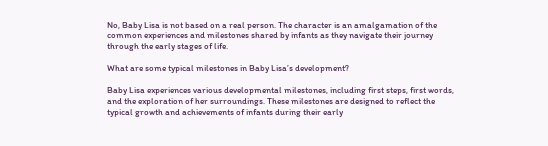No, Baby Lisa is not based on a real person. The character is an amalgamation of the common experiences and milestones shared by infants as they navigate their journey through the early stages of life.

What are some typical milestones in Baby Lisa’s development?

Baby Lisa experiences various developmental milestones, including first steps, first words, and the exploration of her surroundings. These milestones are designed to reflect the typical growth and achievements of infants during their early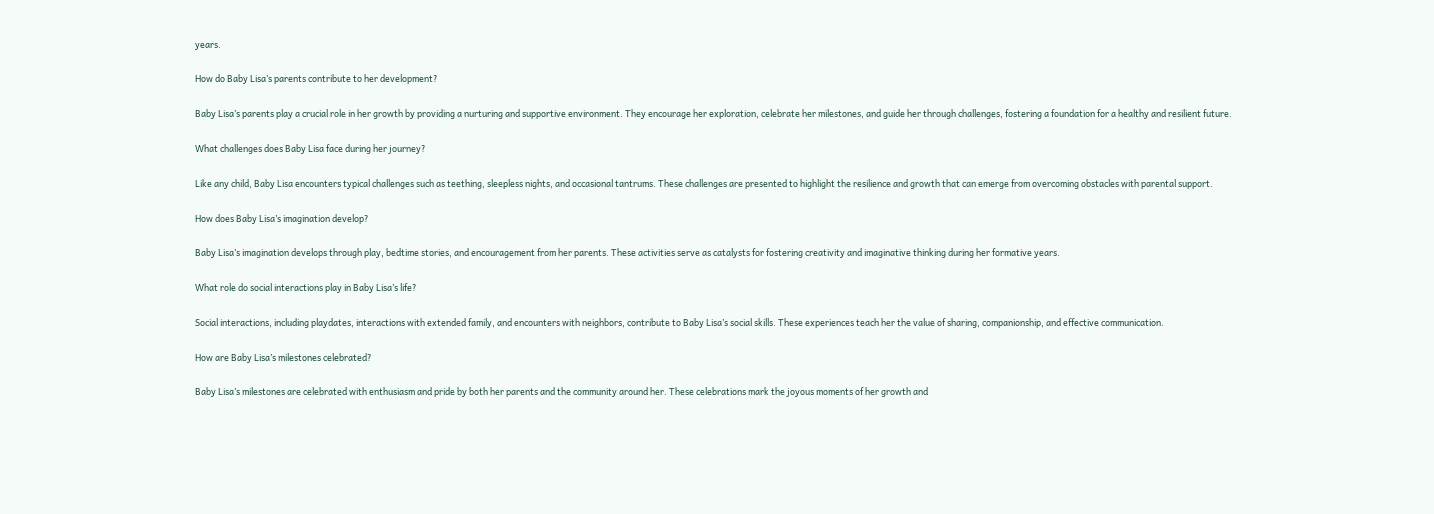years.

How do Baby Lisa’s parents contribute to her development?

Baby Lisa’s parents play a crucial role in her growth by providing a nurturing and supportive environment. They encourage her exploration, celebrate her milestones, and guide her through challenges, fostering a foundation for a healthy and resilient future.

What challenges does Baby Lisa face during her journey?

Like any child, Baby Lisa encounters typical challenges such as teething, sleepless nights, and occasional tantrums. These challenges are presented to highlight the resilience and growth that can emerge from overcoming obstacles with parental support.

How does Baby Lisa’s imagination develop?

Baby Lisa’s imagination develops through play, bedtime stories, and encouragement from her parents. These activities serve as catalysts for fostering creativity and imaginative thinking during her formative years.

What role do social interactions play in Baby Lisa’s life?

Social interactions, including playdates, interactions with extended family, and encounters with neighbors, contribute to Baby Lisa’s social skills. These experiences teach her the value of sharing, companionship, and effective communication.

How are Baby Lisa’s milestones celebrated?

Baby Lisa’s milestones are celebrated with enthusiasm and pride by both her parents and the community around her. These celebrations mark the joyous moments of her growth and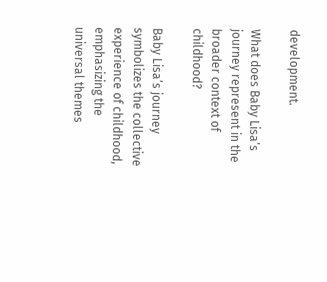development.

What does Baby Lisa’s journey represent in the broader context of childhood?

Baby Lisa’s journey symbolizes the collective experience of childhood, emphasizing the universal themes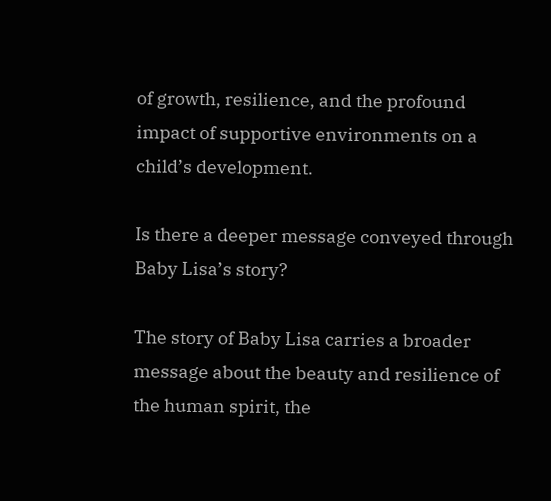of growth, resilience, and the profound impact of supportive environments on a child’s development.

Is there a deeper message conveyed through Baby Lisa’s story?

The story of Baby Lisa carries a broader message about the beauty and resilience of the human spirit, the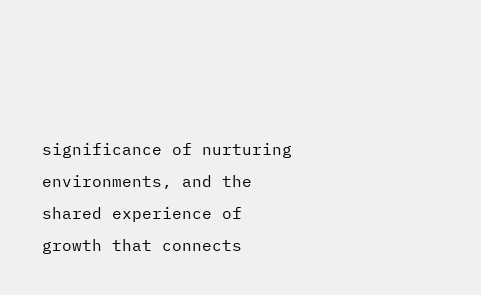significance of nurturing environments, and the shared experience of growth that connects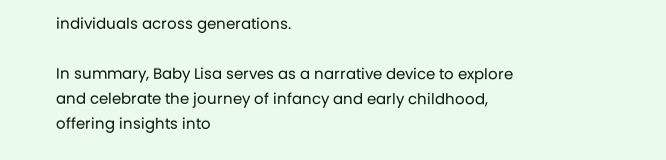individuals across generations.

In summary, Baby Lisa serves as a narrative device to explore and celebrate the journey of infancy and early childhood, offering insights into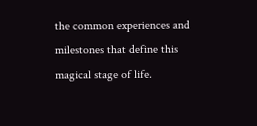the common experiences and milestones that define this magical stage of life.